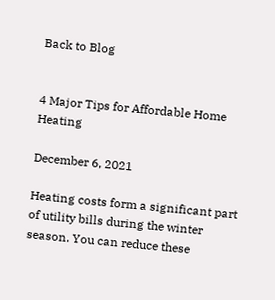Back to Blog


4 Major Tips for Affordable Home Heating

December 6, 2021

Heating costs form a significant part of utility bills during the winter season. You can reduce these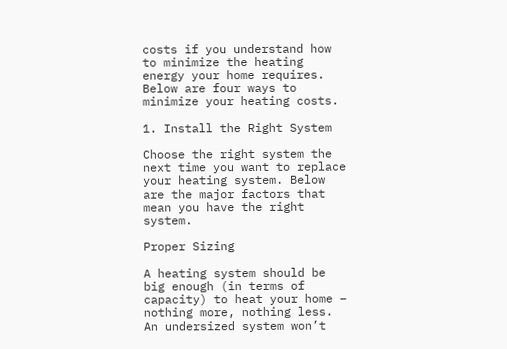costs if you understand how to minimize the heating energy your home requires. Below are four ways to minimize your heating costs.

1. Install the Right System

Choose the right system the next time you want to replace your heating system. Below are the major factors that mean you have the right system.

Proper Sizing

A heating system should be big enough (in terms of capacity) to heat your home – nothing more, nothing less. An undersized system won’t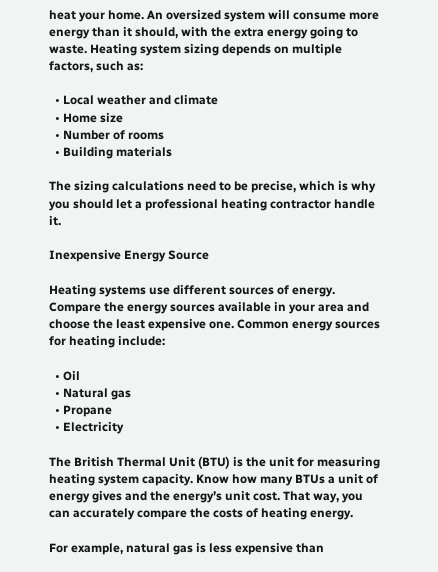heat your home. An oversized system will consume more energy than it should, with the extra energy going to waste. Heating system sizing depends on multiple factors, such as:

  • Local weather and climate
  • Home size
  • Number of rooms
  • Building materials

The sizing calculations need to be precise, which is why you should let a professional heating contractor handle it.

Inexpensive Energy Source

Heating systems use different sources of energy. Compare the energy sources available in your area and choose the least expensive one. Common energy sources for heating include:

  • Oil
  • Natural gas
  • Propane
  • Electricity

The British Thermal Unit (BTU) is the unit for measuring heating system capacity. Know how many BTUs a unit of energy gives and the energy’s unit cost. That way, you can accurately compare the costs of heating energy.

For example, natural gas is less expensive than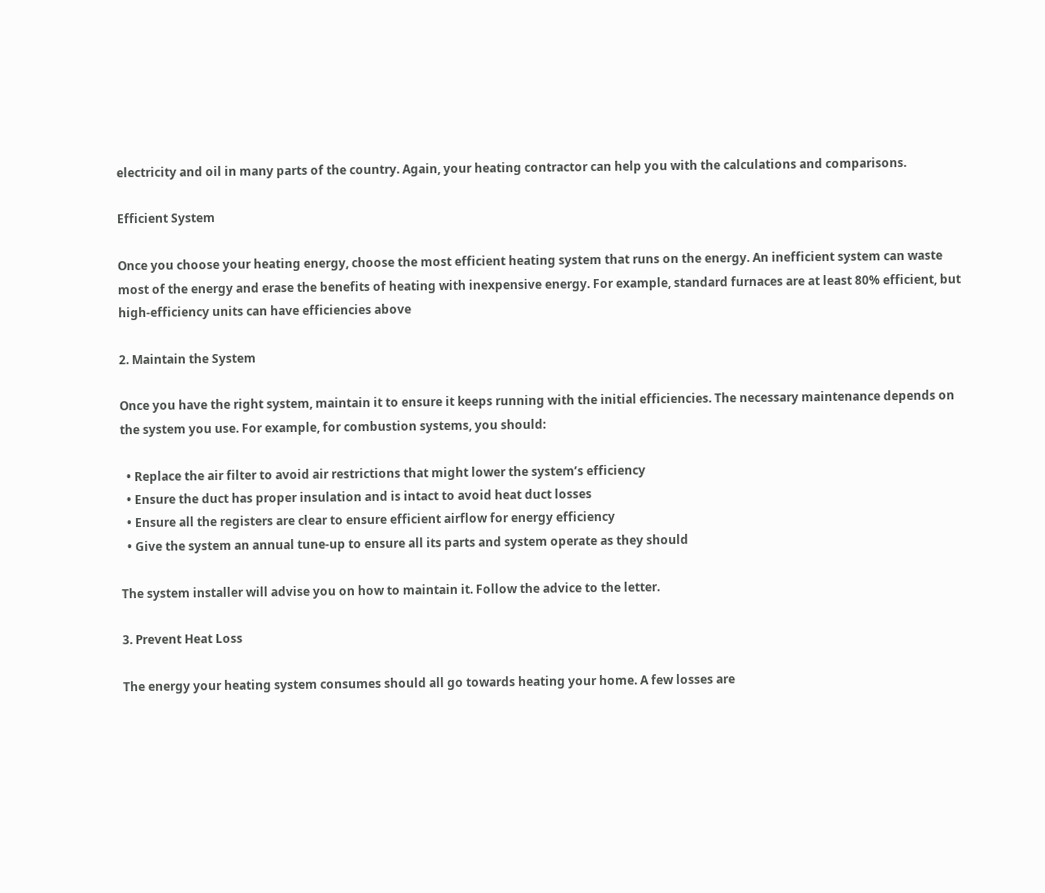electricity and oil in many parts of the country. Again, your heating contractor can help you with the calculations and comparisons.

Efficient System

Once you choose your heating energy, choose the most efficient heating system that runs on the energy. An inefficient system can waste most of the energy and erase the benefits of heating with inexpensive energy. For example, standard furnaces are at least 80% efficient, but high-efficiency units can have efficiencies above

2. Maintain the System

Once you have the right system, maintain it to ensure it keeps running with the initial efficiencies. The necessary maintenance depends on the system you use. For example, for combustion systems, you should:

  • Replace the air filter to avoid air restrictions that might lower the system’s efficiency
  • Ensure the duct has proper insulation and is intact to avoid heat duct losses
  • Ensure all the registers are clear to ensure efficient airflow for energy efficiency
  • Give the system an annual tune-up to ensure all its parts and system operate as they should

The system installer will advise you on how to maintain it. Follow the advice to the letter.

3. Prevent Heat Loss

The energy your heating system consumes should all go towards heating your home. A few losses are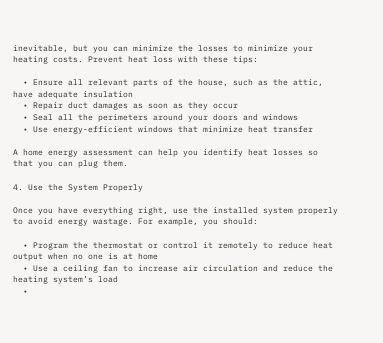inevitable, but you can minimize the losses to minimize your heating costs. Prevent heat loss with these tips:

  • Ensure all relevant parts of the house, such as the attic, have adequate insulation
  • Repair duct damages as soon as they occur
  • Seal all the perimeters around your doors and windows
  • Use energy-efficient windows that minimize heat transfer

A home energy assessment can help you identify heat losses so that you can plug them.

4. Use the System Properly

Once you have everything right, use the installed system properly to avoid energy wastage. For example, you should:

  • Program the thermostat or control it remotely to reduce heat output when no one is at home
  • Use a ceiling fan to increase air circulation and reduce the heating system’s load
  •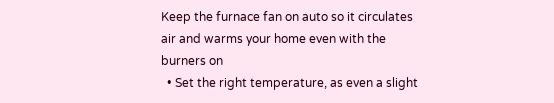Keep the furnace fan on auto so it circulates air and warms your home even with the burners on
  • Set the right temperature, as even a slight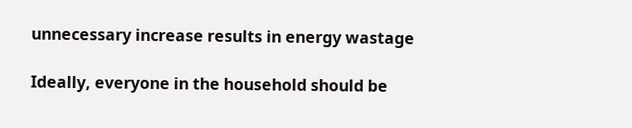unnecessary increase results in energy wastage

Ideally, everyone in the household should be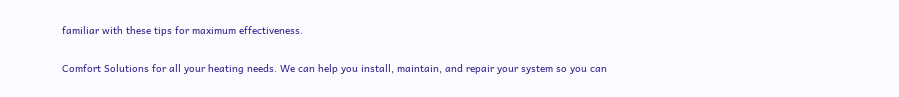familiar with these tips for maximum effectiveness.

Comfort Solutions for all your heating needs. We can help you install, maintain, and repair your system so you can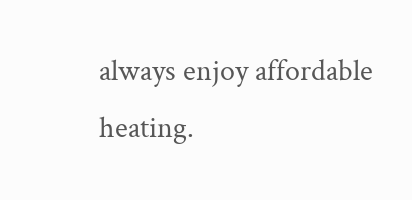always enjoy affordable heating.